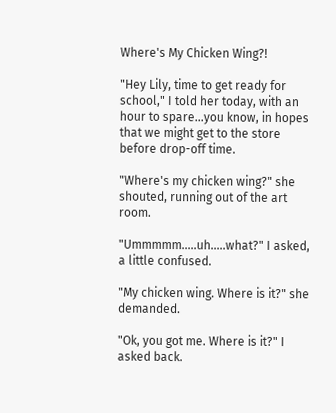Where's My Chicken Wing?!

"Hey Lily, time to get ready for school," I told her today, with an hour to spare...you know, in hopes that we might get to the store before drop-off time.

"Where's my chicken wing?" she shouted, running out of the art room.

"Ummmmm.....uh.....what?" I asked, a little confused.

"My chicken wing. Where is it?" she demanded.

"Ok, you got me. Where is it?" I asked back.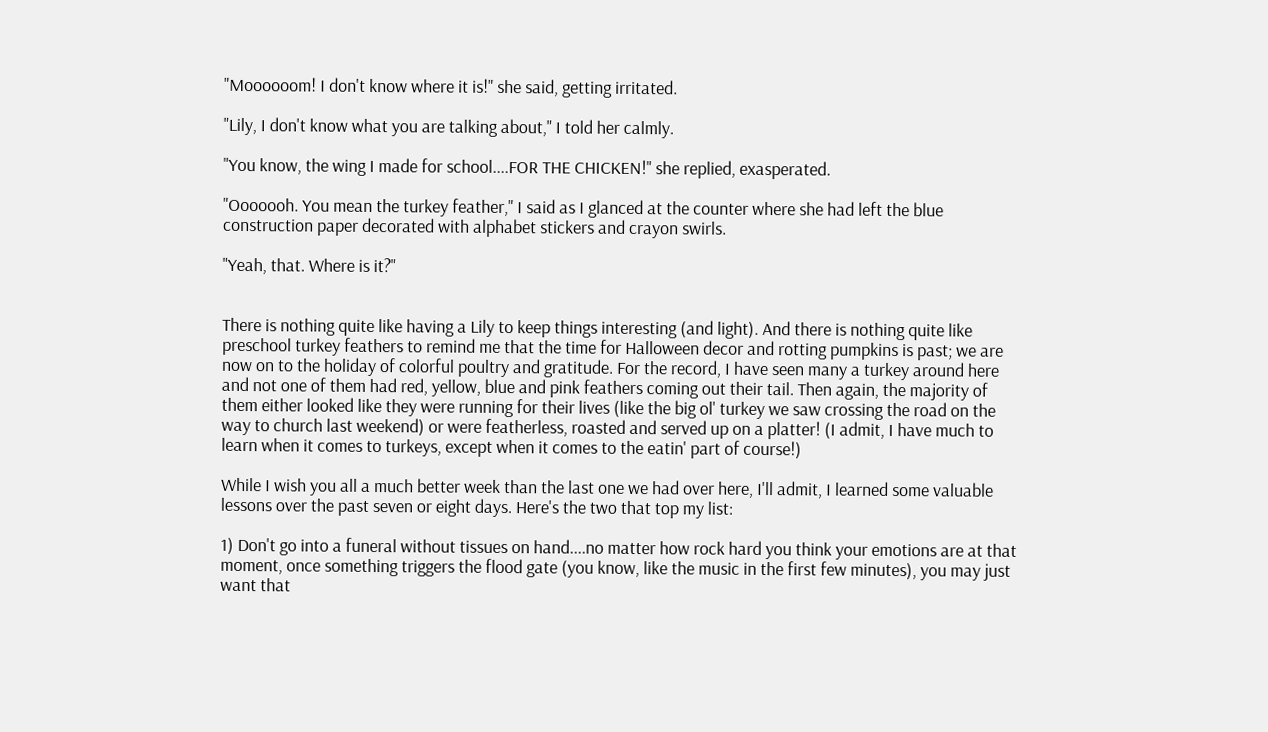"Moooooom! I don't know where it is!" she said, getting irritated.

"Lily, I don't know what you are talking about," I told her calmly.

"You know, the wing I made for school....FOR THE CHICKEN!" she replied, exasperated.

"Ooooooh. You mean the turkey feather," I said as I glanced at the counter where she had left the blue construction paper decorated with alphabet stickers and crayon swirls.

"Yeah, that. Where is it?"


There is nothing quite like having a Lily to keep things interesting (and light). And there is nothing quite like preschool turkey feathers to remind me that the time for Halloween decor and rotting pumpkins is past; we are now on to the holiday of colorful poultry and gratitude. For the record, I have seen many a turkey around here and not one of them had red, yellow, blue and pink feathers coming out their tail. Then again, the majority of them either looked like they were running for their lives (like the big ol' turkey we saw crossing the road on the way to church last weekend) or were featherless, roasted and served up on a platter! (I admit, I have much to learn when it comes to turkeys, except when it comes to the eatin' part of course!)

While I wish you all a much better week than the last one we had over here, I'll admit, I learned some valuable lessons over the past seven or eight days. Here's the two that top my list:

1) Don't go into a funeral without tissues on hand....no matter how rock hard you think your emotions are at that moment, once something triggers the flood gate (you know, like the music in the first few minutes), you may just want that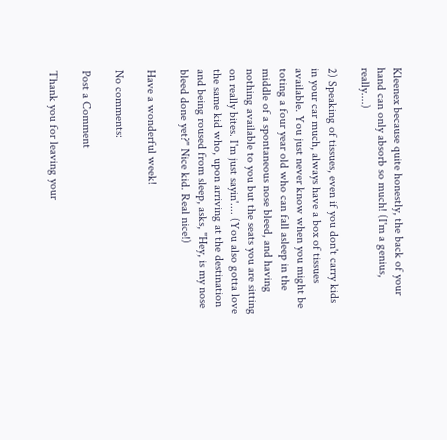Kleenex because quite honestly, the back of your hand can only absorb so much! (I'm a genius, really....)

2) Speaking of tissues, even if you don't carry kids in your car much, always have a box of tissues available. You just never know when you might be toting a four year old who can fall asleep in the middle of a spontaneous nose bleed, and having nothing available to you but the seats you are sitting on really bites. I'm just sayin'.... (You also gotta love the same kid who, upon arriving at the destination and being roused from sleep, asks, "Hey, is my nose bleed done yet?" Nice kid. Real nice!)

Have a wonderful week!

No comments:

Post a Comment

Thank you for leaving your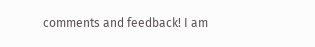comments and feedback! I am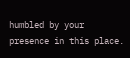humbled by your presence in this place.